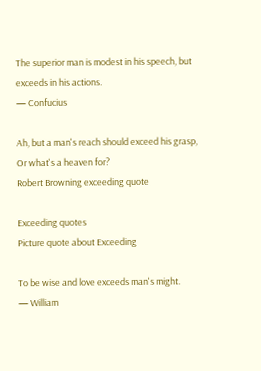The superior man is modest in his speech, but exceeds in his actions.
— Confucius

Ah, but a man's reach should exceed his grasp, Or what's a heaven for?
Robert Browning exceeding quote

Exceeding quotes
Picture quote about Exceeding

To be wise and love exceeds man's might.
— William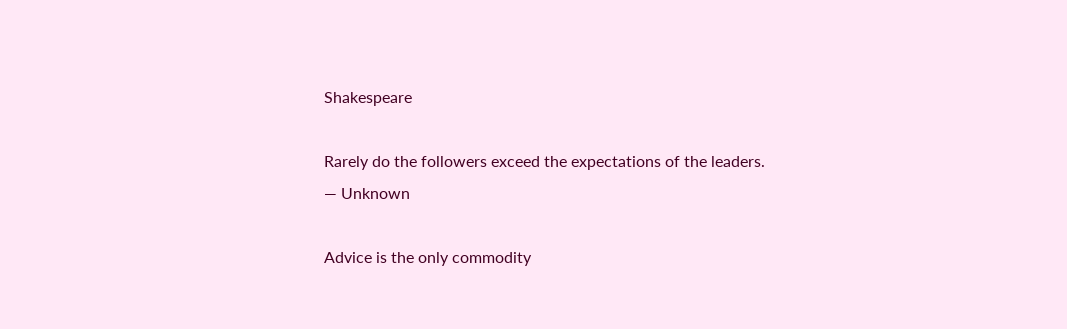Shakespeare

Rarely do the followers exceed the expectations of the leaders.
— Unknown

Advice is the only commodity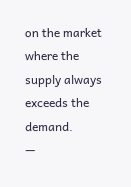on the market where the supply always exceeds the demand.
—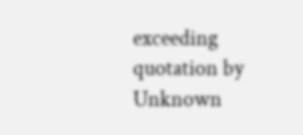exceeding quotation by Unknown